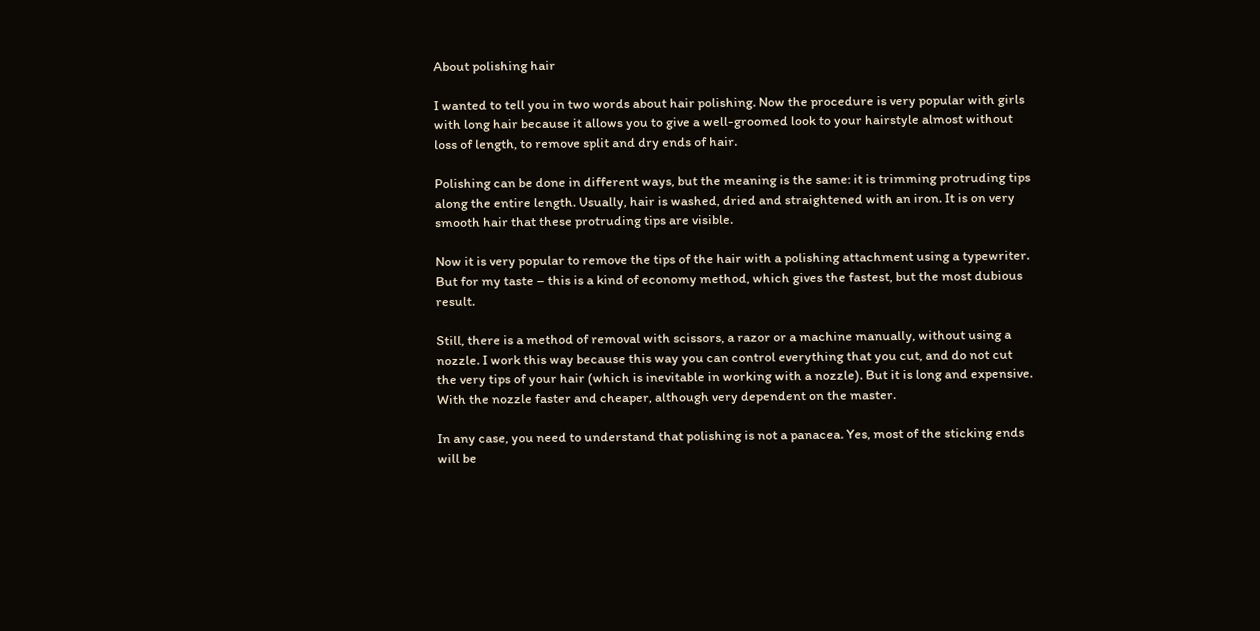About polishing hair

I wanted to tell you in two words about hair polishing. Now the procedure is very popular with girls with long hair because it allows you to give a well-groomed look to your hairstyle almost without loss of length, to remove split and dry ends of hair.

Polishing can be done in different ways, but the meaning is the same: it is trimming protruding tips along the entire length. Usually, hair is washed, dried and straightened with an iron. It is on very smooth hair that these protruding tips are visible.

Now it is very popular to remove the tips of the hair with a polishing attachment using a typewriter. But for my taste – this is a kind of economy method, which gives the fastest, but the most dubious result.

Still, there is a method of removal with scissors, a razor or a machine manually, without using a nozzle. I work this way because this way you can control everything that you cut, and do not cut the very tips of your hair (which is inevitable in working with a nozzle). But it is long and expensive. With the nozzle faster and cheaper, although very dependent on the master.

In any case, you need to understand that polishing is not a panacea. Yes, most of the sticking ends will be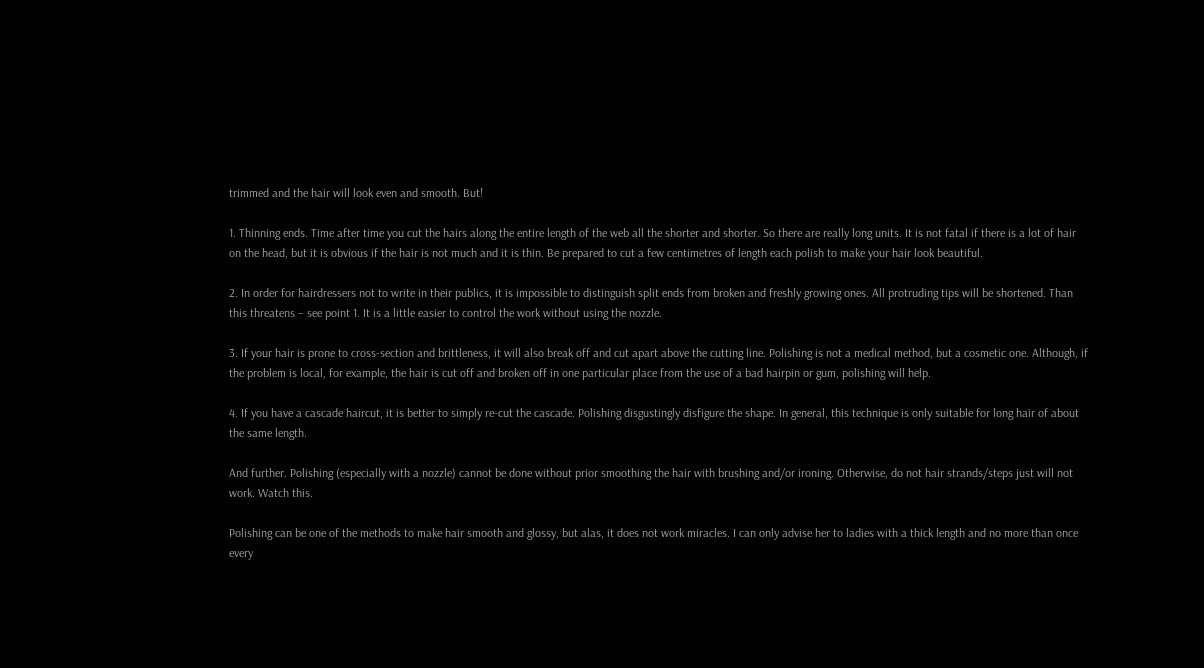trimmed and the hair will look even and smooth. But!

1. Thinning ends. Time after time you cut the hairs along the entire length of the web all the shorter and shorter. So there are really long units. It is not fatal if there is a lot of hair on the head, but it is obvious if the hair is not much and it is thin. Be prepared to cut a few centimetres of length each polish to make your hair look beautiful.

2. In order for hairdressers not to write in their publics, it is impossible to distinguish split ends from broken and freshly growing ones. All protruding tips will be shortened. Than this threatens – see point 1. It is a little easier to control the work without using the nozzle.

3. If your hair is prone to cross-section and brittleness, it will also break off and cut apart above the cutting line. Polishing is not a medical method, but a cosmetic one. Although, if the problem is local, for example, the hair is cut off and broken off in one particular place from the use of a bad hairpin or gum, polishing will help.

4. If you have a cascade haircut, it is better to simply re-cut the cascade. Polishing disgustingly disfigure the shape. In general, this technique is only suitable for long hair of about the same length.

And further. Polishing (especially with a nozzle) cannot be done without prior smoothing the hair with brushing and/or ironing. Otherwise, do not hair strands/steps just will not work. Watch this.

Polishing can be one of the methods to make hair smooth and glossy, but alas, it does not work miracles. I can only advise her to ladies with a thick length and no more than once every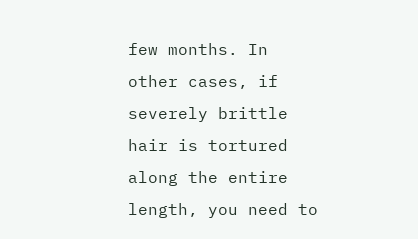few months. In other cases, if severely brittle hair is tortured along the entire length, you need to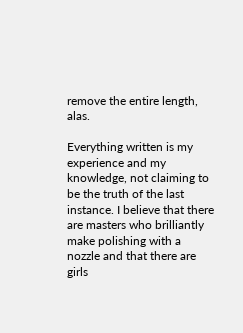remove the entire length, alas.

Everything written is my experience and my knowledge, not claiming to be the truth of the last instance. I believe that there are masters who brilliantly make polishing with a nozzle and that there are girls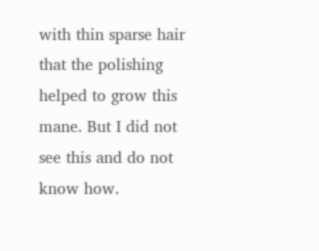with thin sparse hair that the polishing helped to grow this mane. But I did not see this and do not know how.